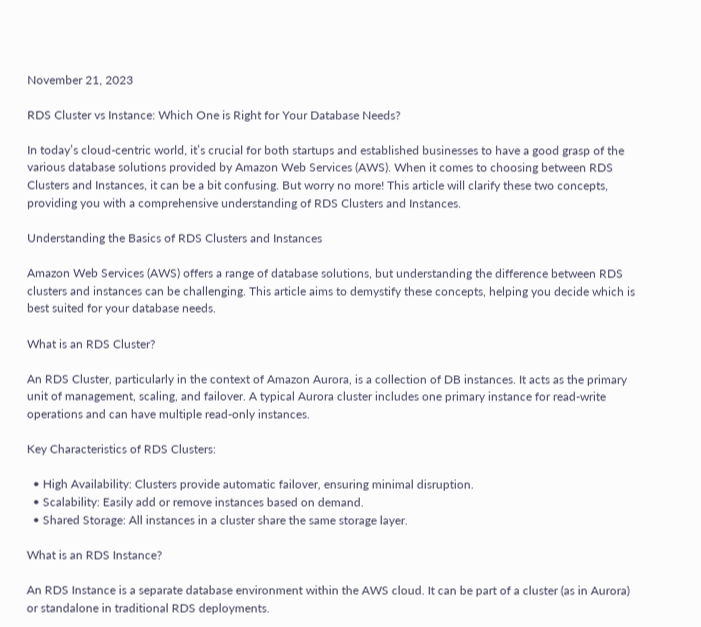November 21, 2023

RDS Cluster vs Instance: Which One is Right for Your Database Needs?

In today’s cloud-centric world, it’s crucial for both startups and established businesses to have a good grasp of the various database solutions provided by Amazon Web Services (AWS). When it comes to choosing between RDS Clusters and Instances, it can be a bit confusing. But worry no more! This article will clarify these two concepts, providing you with a comprehensive understanding of RDS Clusters and Instances.

Understanding the Basics of RDS Clusters and Instances

Amazon Web Services (AWS) offers a range of database solutions, but understanding the difference between RDS clusters and instances can be challenging. This article aims to demystify these concepts, helping you decide which is best suited for your database needs.

What is an RDS Cluster?

An RDS Cluster, particularly in the context of Amazon Aurora, is a collection of DB instances. It acts as the primary unit of management, scaling, and failover. A typical Aurora cluster includes one primary instance for read-write operations and can have multiple read-only instances.

Key Characteristics of RDS Clusters:

  • High Availability: Clusters provide automatic failover, ensuring minimal disruption.
  • Scalability: Easily add or remove instances based on demand.
  • Shared Storage: All instances in a cluster share the same storage layer.

What is an RDS Instance?

An RDS Instance is a separate database environment within the AWS cloud. It can be part of a cluster (as in Aurora) or standalone in traditional RDS deployments.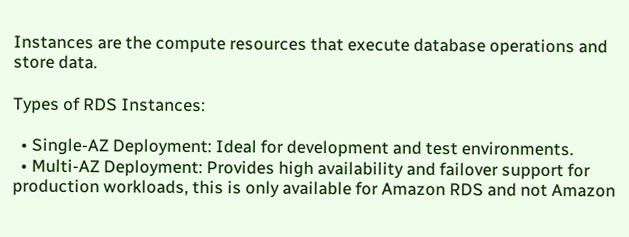Instances are the compute resources that execute database operations and store data.

Types of RDS Instances:

  • Single-AZ Deployment: Ideal for development and test environments.
  • Multi-AZ Deployment: Provides high availability and failover support for production workloads, this is only available for Amazon RDS and not Amazon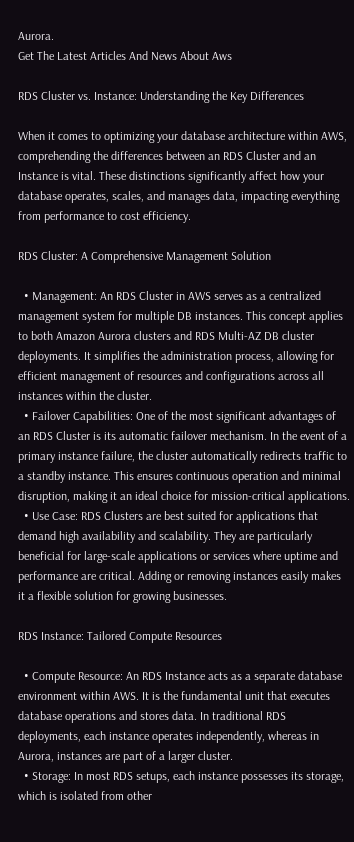Aurora.
Get The Latest Articles And News About Aws

RDS Cluster vs. Instance: Understanding the Key Differences

When it comes to optimizing your database architecture within AWS, comprehending the differences between an RDS Cluster and an Instance is vital. These distinctions significantly affect how your database operates, scales, and manages data, impacting everything from performance to cost efficiency.

RDS Cluster: A Comprehensive Management Solution

  • Management: An RDS Cluster in AWS serves as a centralized management system for multiple DB instances. This concept applies to both Amazon Aurora clusters and RDS Multi-AZ DB cluster deployments. It simplifies the administration process, allowing for efficient management of resources and configurations across all instances within the cluster.
  • Failover Capabilities: One of the most significant advantages of an RDS Cluster is its automatic failover mechanism. In the event of a primary instance failure, the cluster automatically redirects traffic to a standby instance. This ensures continuous operation and minimal disruption, making it an ideal choice for mission-critical applications.
  • Use Case: RDS Clusters are best suited for applications that demand high availability and scalability. They are particularly beneficial for large-scale applications or services where uptime and performance are critical. Adding or removing instances easily makes it a flexible solution for growing businesses.

RDS Instance: Tailored Compute Resources

  • Compute Resource: An RDS Instance acts as a separate database environment within AWS. It is the fundamental unit that executes database operations and stores data. In traditional RDS deployments, each instance operates independently, whereas in Aurora, instances are part of a larger cluster.
  • Storage: In most RDS setups, each instance possesses its storage, which is isolated from other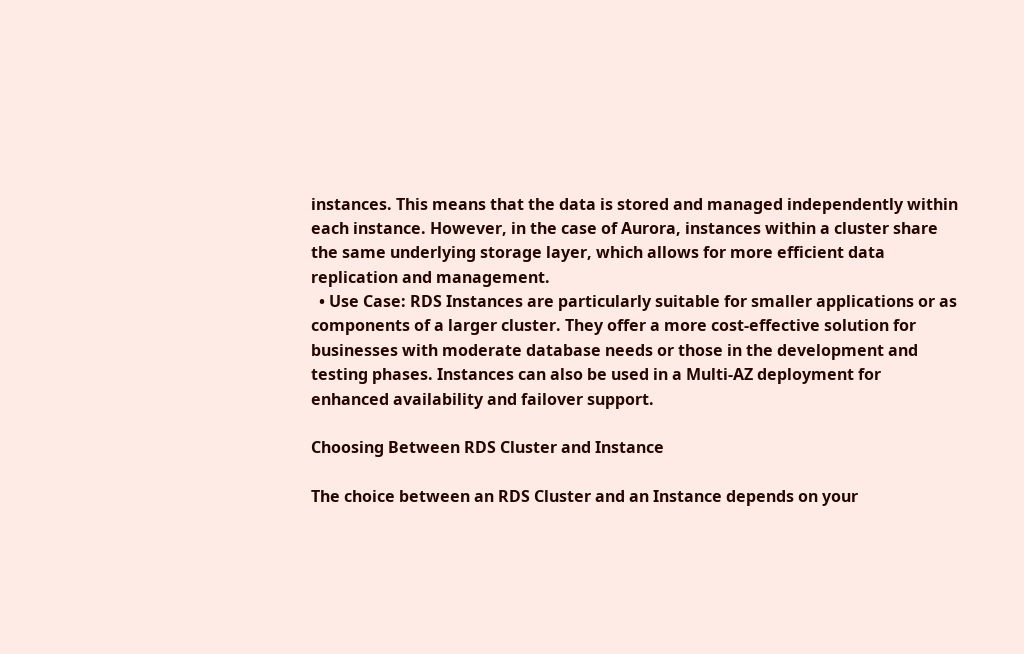instances. This means that the data is stored and managed independently within each instance. However, in the case of Aurora, instances within a cluster share the same underlying storage layer, which allows for more efficient data replication and management.
  • Use Case: RDS Instances are particularly suitable for smaller applications or as components of a larger cluster. They offer a more cost-effective solution for businesses with moderate database needs or those in the development and testing phases. Instances can also be used in a Multi-AZ deployment for enhanced availability and failover support.

Choosing Between RDS Cluster and Instance

The choice between an RDS Cluster and an Instance depends on your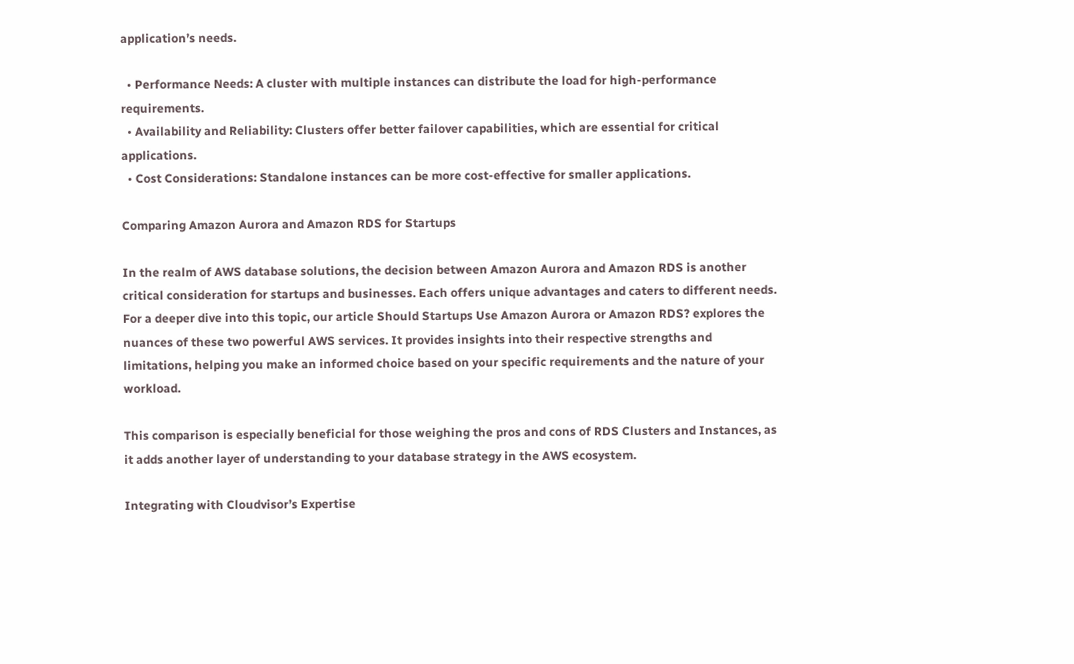application’s needs.

  • Performance Needs: A cluster with multiple instances can distribute the load for high-performance requirements.
  • Availability and Reliability: Clusters offer better failover capabilities, which are essential for critical applications.
  • Cost Considerations: Standalone instances can be more cost-effective for smaller applications.

Comparing Amazon Aurora and Amazon RDS for Startups

In the realm of AWS database solutions, the decision between Amazon Aurora and Amazon RDS is another critical consideration for startups and businesses. Each offers unique advantages and caters to different needs. For a deeper dive into this topic, our article Should Startups Use Amazon Aurora or Amazon RDS? explores the nuances of these two powerful AWS services. It provides insights into their respective strengths and limitations, helping you make an informed choice based on your specific requirements and the nature of your workload.

This comparison is especially beneficial for those weighing the pros and cons of RDS Clusters and Instances, as it adds another layer of understanding to your database strategy in the AWS ecosystem.

Integrating with Cloudvisor’s Expertise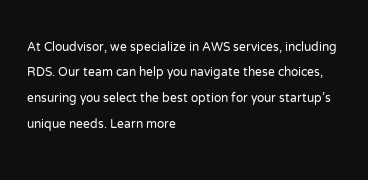At Cloudvisor, we specialize in AWS services, including RDS. Our team can help you navigate these choices, ensuring you select the best option for your startup’s unique needs. Learn more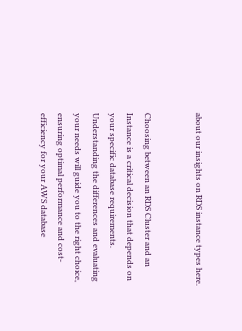about our insights on RDS instance types here.


Choosing between an RDS Cluster and an Instance is a critical decision that depends on your specific database requirements. Understanding the differences and evaluating your needs will guide you to the right choice, ensuring optimal performance and cost-efficiency for your AWS database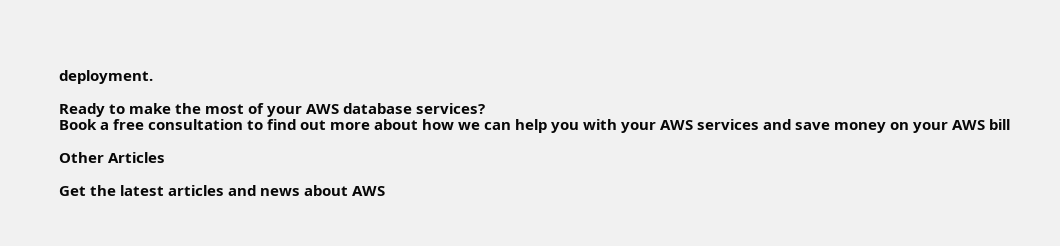deployment.

Ready to make the most of your AWS database services?
Book a free consultation to find out more about how we can help you with your AWS services and save money on your AWS bill

Other Articles

Get the latest articles and news about AWS